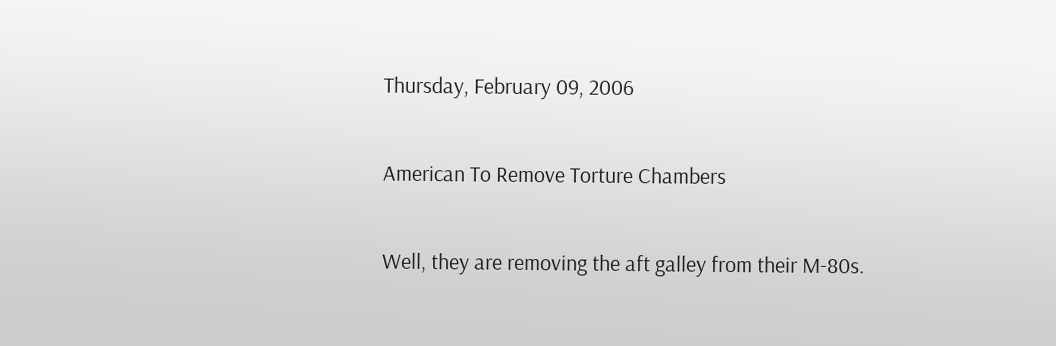Thursday, February 09, 2006

American To Remove Torture Chambers

Well, they are removing the aft galley from their M-80s.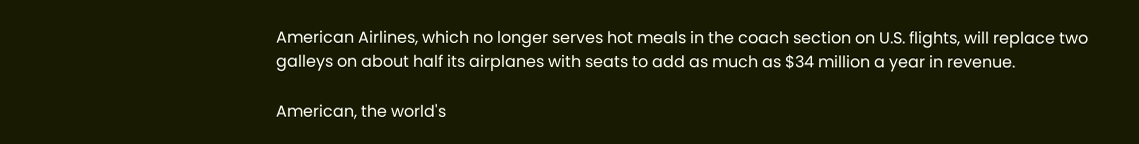American Airlines, which no longer serves hot meals in the coach section on U.S. flights, will replace two galleys on about half its airplanes with seats to add as much as $34 million a year in revenue.

American, the world's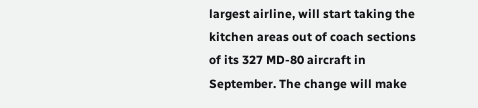largest airline, will start taking the kitchen areas out of coach sections of its 327 MD-80 aircraft in September. The change will make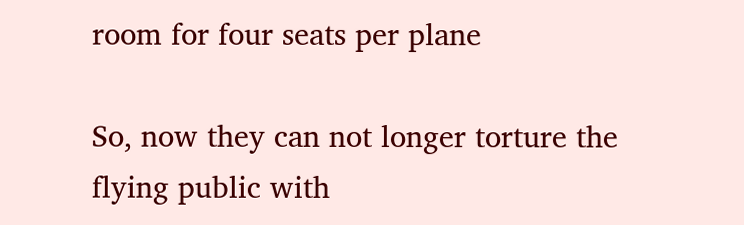room for four seats per plane

So, now they can not longer torture the flying public with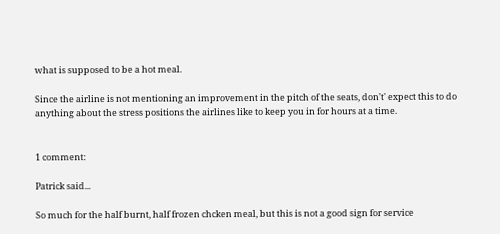what is supposed to be a hot meal.

Since the airline is not mentioning an improvement in the pitch of the seats, don't' expect this to do anything about the stress positions the airlines like to keep you in for hours at a time.


1 comment:

Patrick said...

So much for the half burnt, half frozen chcken meal, but this is not a good sign for service